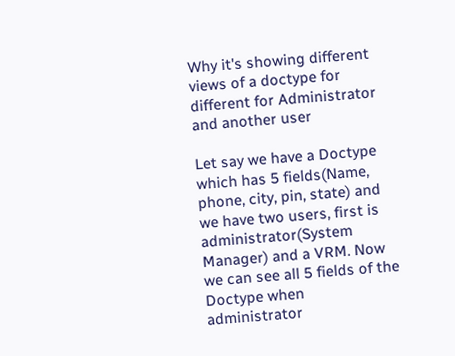Why it's showing different views of a doctype for different for Administrator and another user

Let say we have a Doctype which has 5 fields(Name, phone, city, pin, state) and we have two users, first is administrator(System Manager) and a VRM. Now we can see all 5 fields of the Doctype when administrator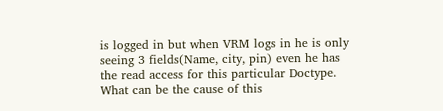is logged in but when VRM logs in he is only seeing 3 fields(Name, city, pin) even he has the read access for this particular Doctype. What can be the cause of this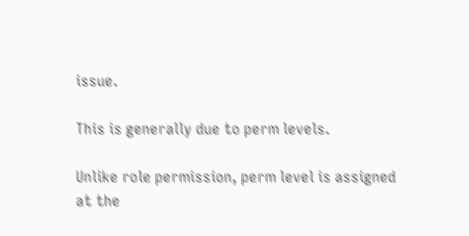issue.

This is generally due to perm levels.

Unlike role permission, perm level is assigned at the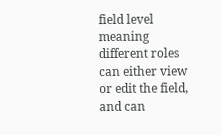field level meaning different roles can either view or edit the field, and can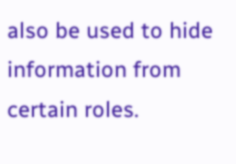also be used to hide information from certain roles.